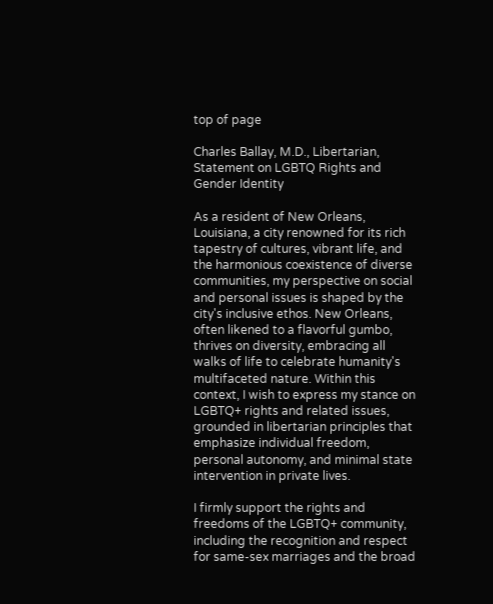top of page

Charles Ballay, M.D., Libertarian, Statement on LGBTQ Rights and Gender Identity

As a resident of New Orleans, Louisiana, a city renowned for its rich tapestry of cultures, vibrant life, and the harmonious coexistence of diverse communities, my perspective on social and personal issues is shaped by the city's inclusive ethos. New Orleans, often likened to a flavorful gumbo, thrives on diversity, embracing all walks of life to celebrate humanity's multifaceted nature. Within this context, I wish to express my stance on LGBTQ+ rights and related issues, grounded in libertarian principles that emphasize individual freedom, personal autonomy, and minimal state intervention in private lives.

I firmly support the rights and freedoms of the LGBTQ+ community, including the recognition and respect for same-sex marriages and the broad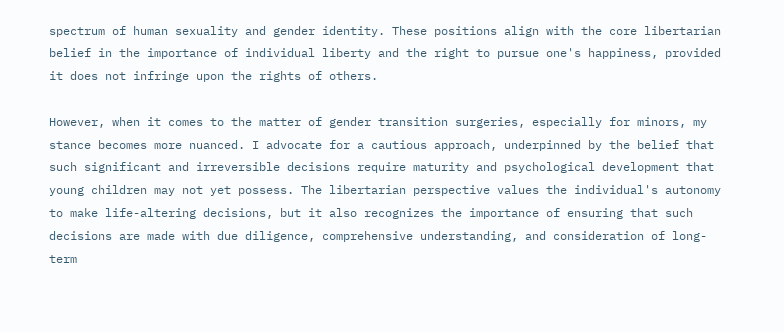spectrum of human sexuality and gender identity. These positions align with the core libertarian belief in the importance of individual liberty and the right to pursue one's happiness, provided it does not infringe upon the rights of others.

However, when it comes to the matter of gender transition surgeries, especially for minors, my stance becomes more nuanced. I advocate for a cautious approach, underpinned by the belief that such significant and irreversible decisions require maturity and psychological development that young children may not yet possess. The libertarian perspective values the individual's autonomy to make life-altering decisions, but it also recognizes the importance of ensuring that such decisions are made with due diligence, comprehensive understanding, and consideration of long-term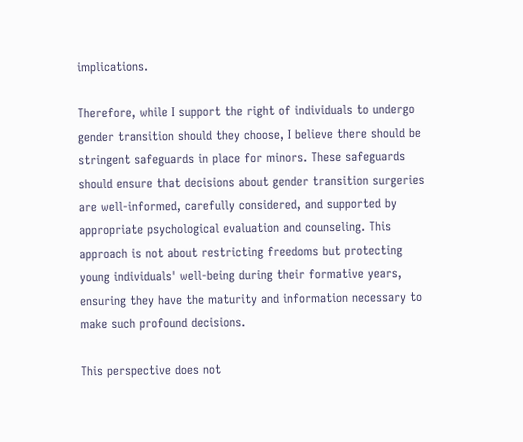implications.

Therefore, while I support the right of individuals to undergo gender transition should they choose, I believe there should be stringent safeguards in place for minors. These safeguards should ensure that decisions about gender transition surgeries are well-informed, carefully considered, and supported by appropriate psychological evaluation and counseling. This approach is not about restricting freedoms but protecting young individuals' well-being during their formative years, ensuring they have the maturity and information necessary to make such profound decisions.

This perspective does not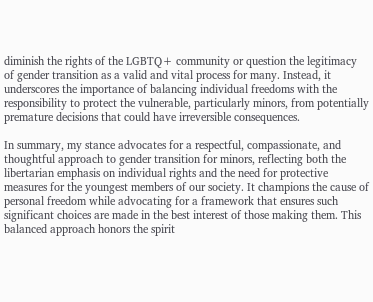diminish the rights of the LGBTQ+ community or question the legitimacy of gender transition as a valid and vital process for many. Instead, it underscores the importance of balancing individual freedoms with the responsibility to protect the vulnerable, particularly minors, from potentially premature decisions that could have irreversible consequences.

In summary, my stance advocates for a respectful, compassionate, and thoughtful approach to gender transition for minors, reflecting both the libertarian emphasis on individual rights and the need for protective measures for the youngest members of our society. It champions the cause of personal freedom while advocating for a framework that ensures such significant choices are made in the best interest of those making them. This balanced approach honors the spirit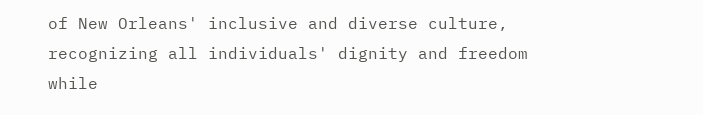of New Orleans' inclusive and diverse culture, recognizing all individuals' dignity and freedom while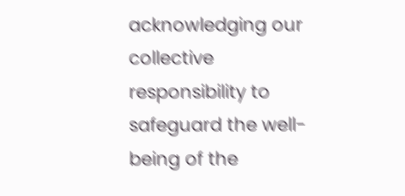acknowledging our collective responsibility to safeguard the well-being of the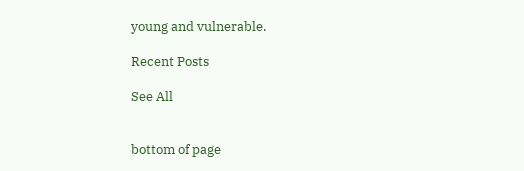young and vulnerable.

Recent Posts

See All


bottom of page